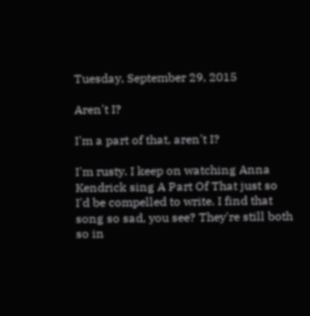Tuesday, September 29, 2015

Aren't I?

I'm a part of that, aren't I?

I'm rusty. I keep on watching Anna Kendrick sing A Part Of That just so I'd be compelled to write. I find that song so sad, you see? They're still both so in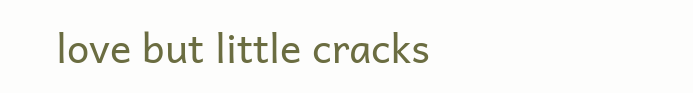love but little cracks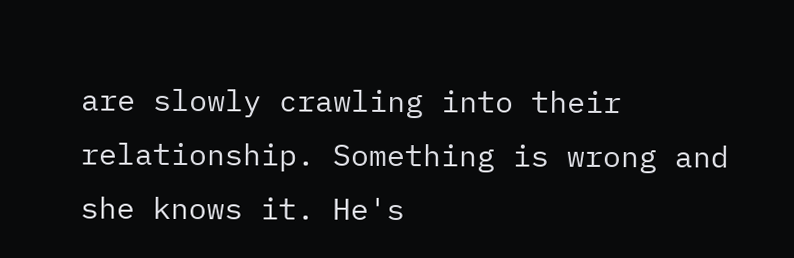are slowly crawling into their relationship. Something is wrong and she knows it. He's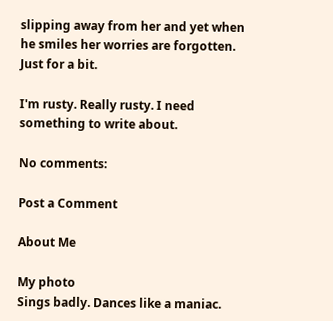slipping away from her and yet when he smiles her worries are forgotten. Just for a bit.

I'm rusty. Really rusty. I need something to write about.

No comments:

Post a Comment

About Me

My photo
Sings badly. Dances like a maniac.